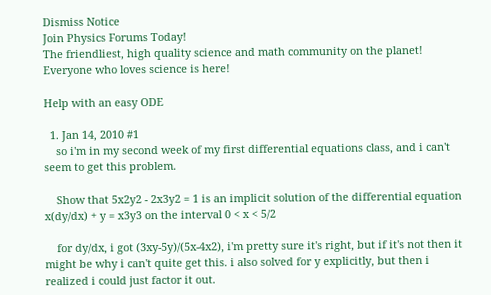Dismiss Notice
Join Physics Forums Today!
The friendliest, high quality science and math community on the planet! Everyone who loves science is here!

Help with an easy ODE

  1. Jan 14, 2010 #1
    so i'm in my second week of my first differential equations class, and i can't seem to get this problem.

    Show that 5x2y2 - 2x3y2 = 1 is an implicit solution of the differential equation x(dy/dx) + y = x3y3 on the interval 0 < x < 5/2

    for dy/dx, i got (3xy-5y)/(5x-4x2), i'm pretty sure it's right, but if it's not then it might be why i can't quite get this. i also solved for y explicitly, but then i realized i could just factor it out.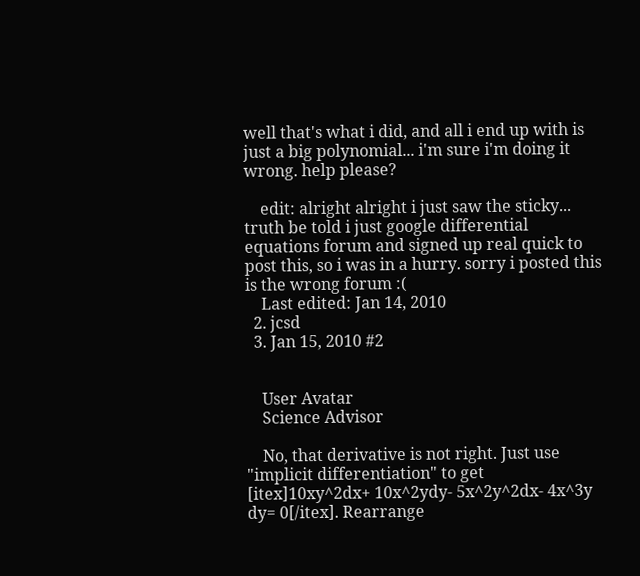well that's what i did, and all i end up with is just a big polynomial... i'm sure i'm doing it wrong. help please?

    edit: alright alright i just saw the sticky... truth be told i just google differential equations forum and signed up real quick to post this, so i was in a hurry. sorry i posted this is the wrong forum :(
    Last edited: Jan 14, 2010
  2. jcsd
  3. Jan 15, 2010 #2


    User Avatar
    Science Advisor

    No, that derivative is not right. Just use "implicit differentiation" to get [itex]10xy^2dx+ 10x^2ydy- 5x^2y^2dx- 4x^3y dy= 0[/itex]. Rearrange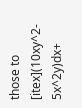those to [itex](10xy^2- 5x^2y)dx+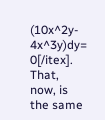(10x^2y- 4x^3y)dy= 0[/itex]. That, now, is the same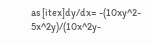as [itex]dy/dx= -(10xy^2- 5x^2y)/(10x^2y-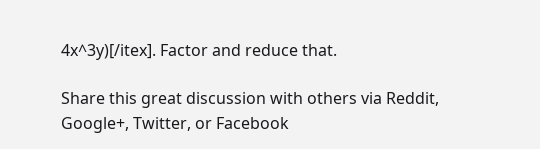4x^3y)[/itex]. Factor and reduce that.

Share this great discussion with others via Reddit, Google+, Twitter, or Facebook